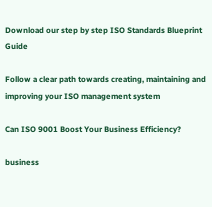Download our step by step ISO Standards Blueprint Guide

Follow a clear path towards creating, maintaining and improving your ISO management system

Can ISO 9001 Boost Your Business Efficiency?

business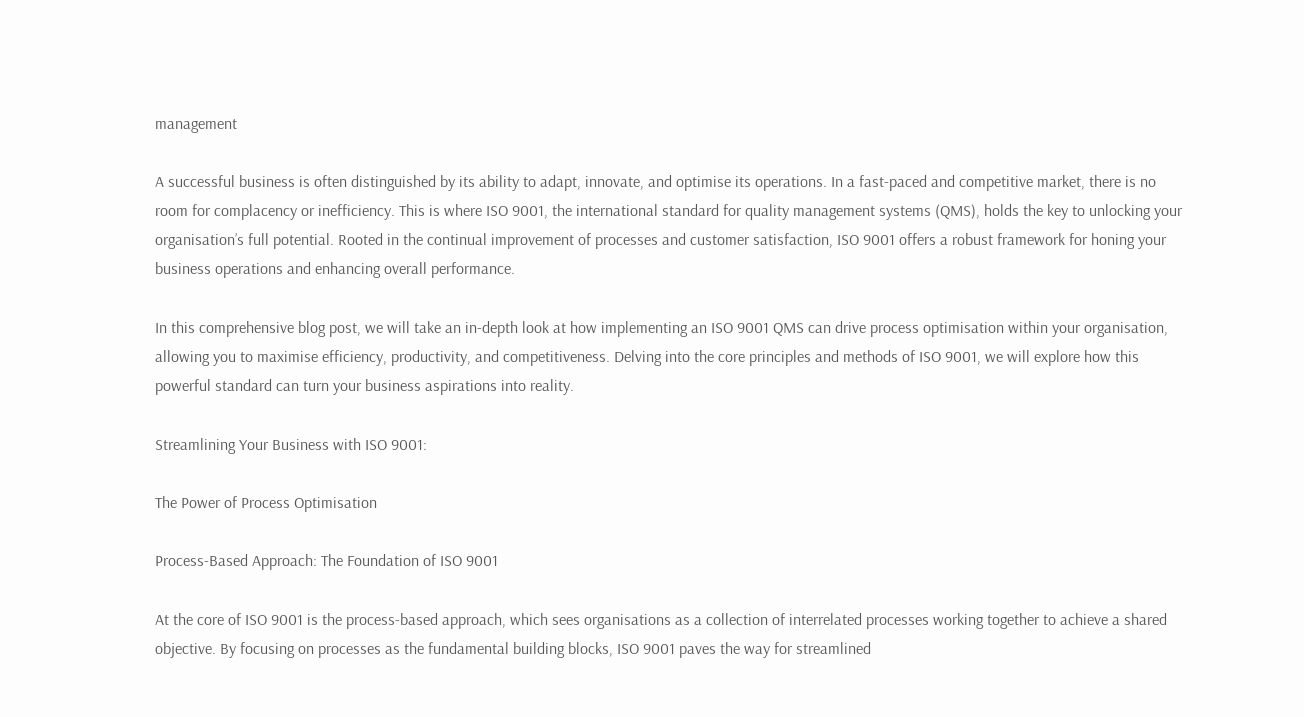management

A successful business is often distinguished by its ability to adapt, innovate, and optimise its operations. In a fast-paced and competitive market, there is no room for complacency or inefficiency. This is where ISO 9001, the international standard for quality management systems (QMS), holds the key to unlocking your organisation’s full potential. Rooted in the continual improvement of processes and customer satisfaction, ISO 9001 offers a robust framework for honing your business operations and enhancing overall performance.

In this comprehensive blog post, we will take an in-depth look at how implementing an ISO 9001 QMS can drive process optimisation within your organisation, allowing you to maximise efficiency, productivity, and competitiveness. Delving into the core principles and methods of ISO 9001, we will explore how this powerful standard can turn your business aspirations into reality.

Streamlining Your Business with ISO 9001:

The Power of Process Optimisation

Process-Based Approach: The Foundation of ISO 9001

At the core of ISO 9001 is the process-based approach, which sees organisations as a collection of interrelated processes working together to achieve a shared objective. By focusing on processes as the fundamental building blocks, ISO 9001 paves the way for streamlined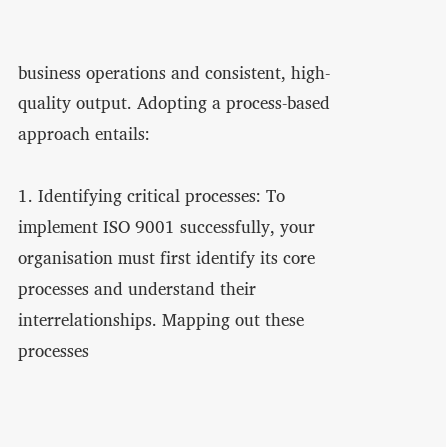business operations and consistent, high-quality output. Adopting a process-based approach entails:

1. Identifying critical processes: To implement ISO 9001 successfully, your organisation must first identify its core processes and understand their interrelationships. Mapping out these processes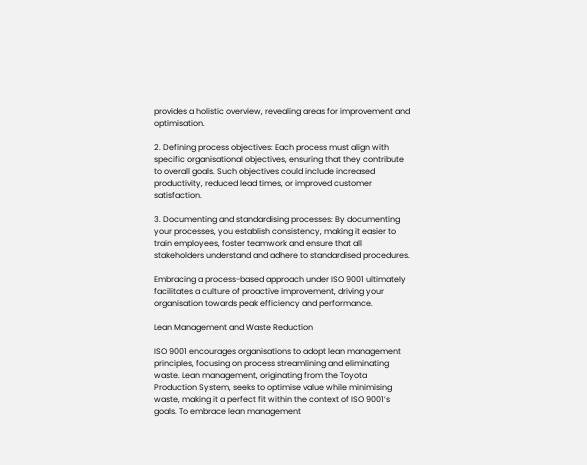provides a holistic overview, revealing areas for improvement and optimisation.

2. Defining process objectives: Each process must align with specific organisational objectives, ensuring that they contribute to overall goals. Such objectives could include increased productivity, reduced lead times, or improved customer satisfaction.

3. Documenting and standardising processes: By documenting your processes, you establish consistency, making it easier to train employees, foster teamwork and ensure that all stakeholders understand and adhere to standardised procedures.

Embracing a process-based approach under ISO 9001 ultimately facilitates a culture of proactive improvement, driving your organisation towards peak efficiency and performance.

Lean Management and Waste Reduction

ISO 9001 encourages organisations to adopt lean management principles, focusing on process streamlining and eliminating waste. Lean management, originating from the Toyota Production System, seeks to optimise value while minimising waste, making it a perfect fit within the context of ISO 9001’s goals. To embrace lean management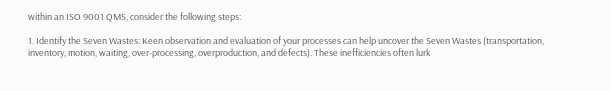within an ISO 9001 QMS, consider the following steps:

1. Identify the Seven Wastes: Keen observation and evaluation of your processes can help uncover the Seven Wastes (transportation, inventory, motion, waiting, over-processing, overproduction, and defects). These inefficiencies often lurk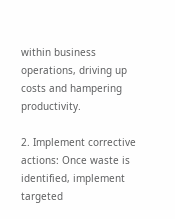within business operations, driving up costs and hampering productivity.

2. Implement corrective actions: Once waste is identified, implement targeted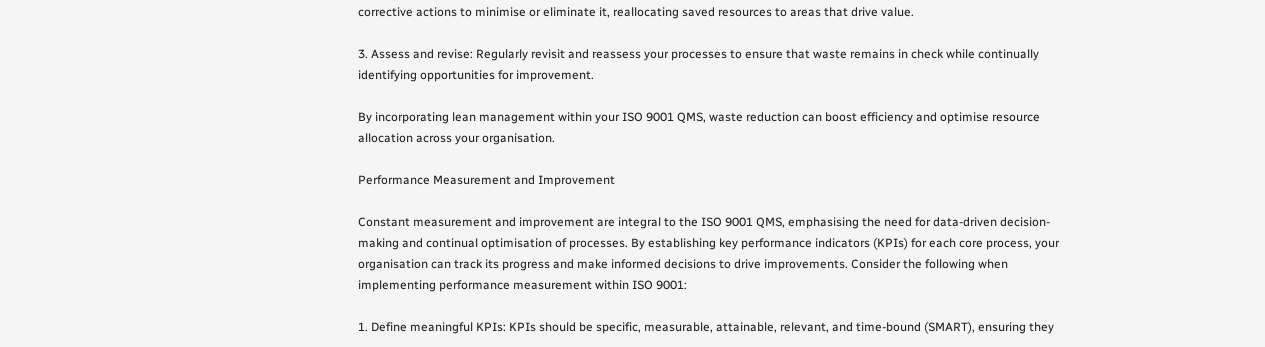corrective actions to minimise or eliminate it, reallocating saved resources to areas that drive value.

3. Assess and revise: Regularly revisit and reassess your processes to ensure that waste remains in check while continually identifying opportunities for improvement.

By incorporating lean management within your ISO 9001 QMS, waste reduction can boost efficiency and optimise resource allocation across your organisation.

Performance Measurement and Improvement

Constant measurement and improvement are integral to the ISO 9001 QMS, emphasising the need for data-driven decision-making and continual optimisation of processes. By establishing key performance indicators (KPIs) for each core process, your organisation can track its progress and make informed decisions to drive improvements. Consider the following when implementing performance measurement within ISO 9001:

1. Define meaningful KPIs: KPIs should be specific, measurable, attainable, relevant, and time-bound (SMART), ensuring they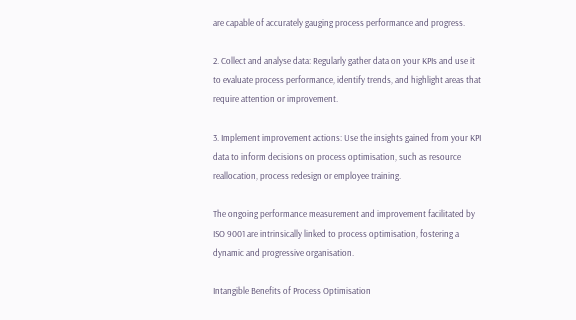are capable of accurately gauging process performance and progress.

2. Collect and analyse data: Regularly gather data on your KPIs and use it to evaluate process performance, identify trends, and highlight areas that require attention or improvement.

3. Implement improvement actions: Use the insights gained from your KPI data to inform decisions on process optimisation, such as resource reallocation, process redesign or employee training.

The ongoing performance measurement and improvement facilitated by ISO 9001 are intrinsically linked to process optimisation, fostering a dynamic and progressive organisation.

Intangible Benefits of Process Optimisation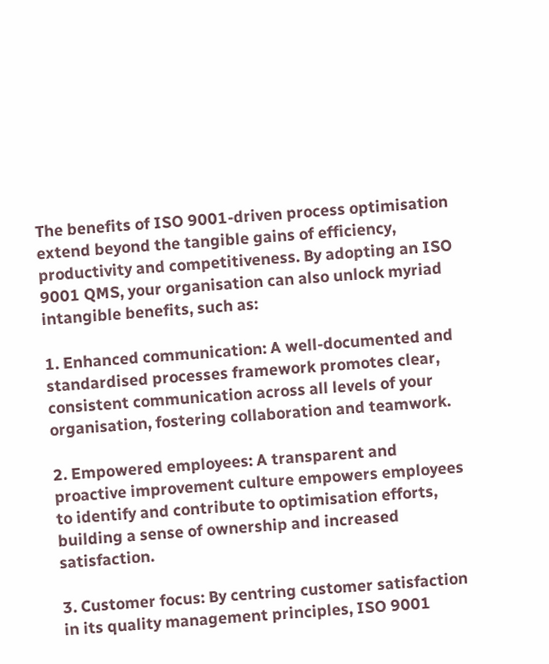The benefits of ISO 9001-driven process optimisation extend beyond the tangible gains of efficiency, productivity and competitiveness. By adopting an ISO 9001 QMS, your organisation can also unlock myriad intangible benefits, such as:

1. Enhanced communication: A well-documented and standardised processes framework promotes clear, consistent communication across all levels of your organisation, fostering collaboration and teamwork.

2. Empowered employees: A transparent and proactive improvement culture empowers employees to identify and contribute to optimisation efforts, building a sense of ownership and increased satisfaction.

3. Customer focus: By centring customer satisfaction in its quality management principles, ISO 9001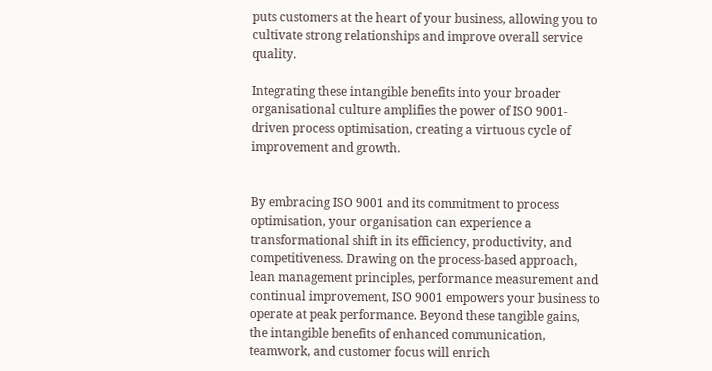puts customers at the heart of your business, allowing you to cultivate strong relationships and improve overall service quality.

Integrating these intangible benefits into your broader organisational culture amplifies the power of ISO 9001-driven process optimisation, creating a virtuous cycle of improvement and growth.


By embracing ISO 9001 and its commitment to process optimisation, your organisation can experience a transformational shift in its efficiency, productivity, and competitiveness. Drawing on the process-based approach, lean management principles, performance measurement and continual improvement, ISO 9001 empowers your business to operate at peak performance. Beyond these tangible gains, the intangible benefits of enhanced communication, teamwork, and customer focus will enrich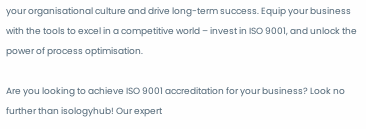your organisational culture and drive long-term success. Equip your business with the tools to excel in a competitive world – invest in ISO 9001, and unlock the power of process optimisation.

Are you looking to achieve ISO 9001 accreditation for your business? Look no further than isologyhub! Our expert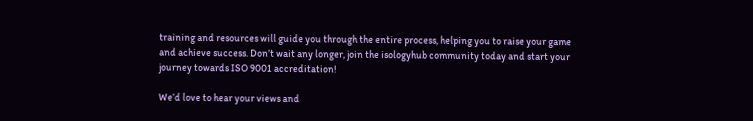training and resources will guide you through the entire process, helping you to raise your game and achieve success. Don’t wait any longer, join the isologyhub community today and start your journey towards ISO 9001 accreditation!

We’d love to hear your views and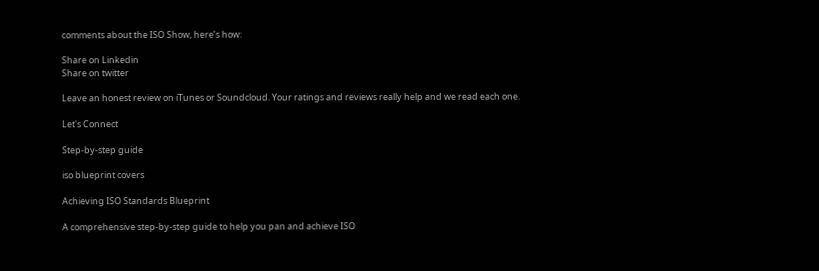comments about the ISO Show, here’s how:

Share on Linkedin
Share on twitter

Leave an honest review on iTunes or Soundcloud. Your ratings and reviews really help and we read each one.

Let's Connect

Step-by-step guide

iso blueprint covers

Achieving ISO Standards Blueprint

A comprehensive step-by-step guide to help you pan and achieve ISO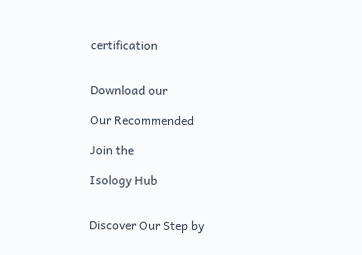certification


Download our

Our Recommended

Join the

Isology Hub


Discover Our Step by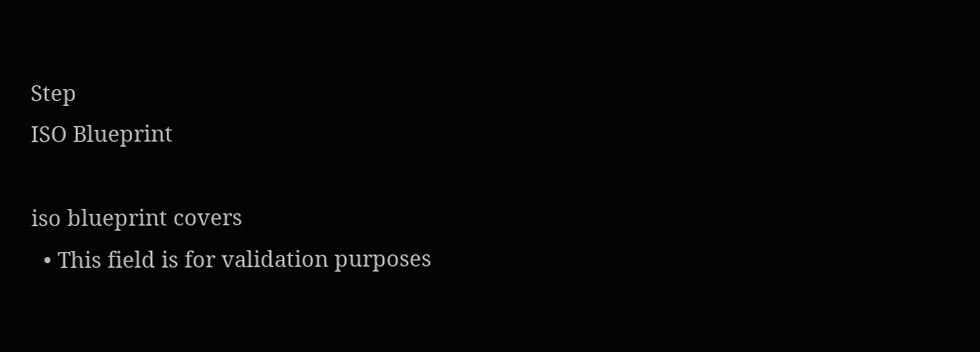Step
ISO Blueprint

iso blueprint covers
  • This field is for validation purposes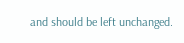and should be left unchanged.